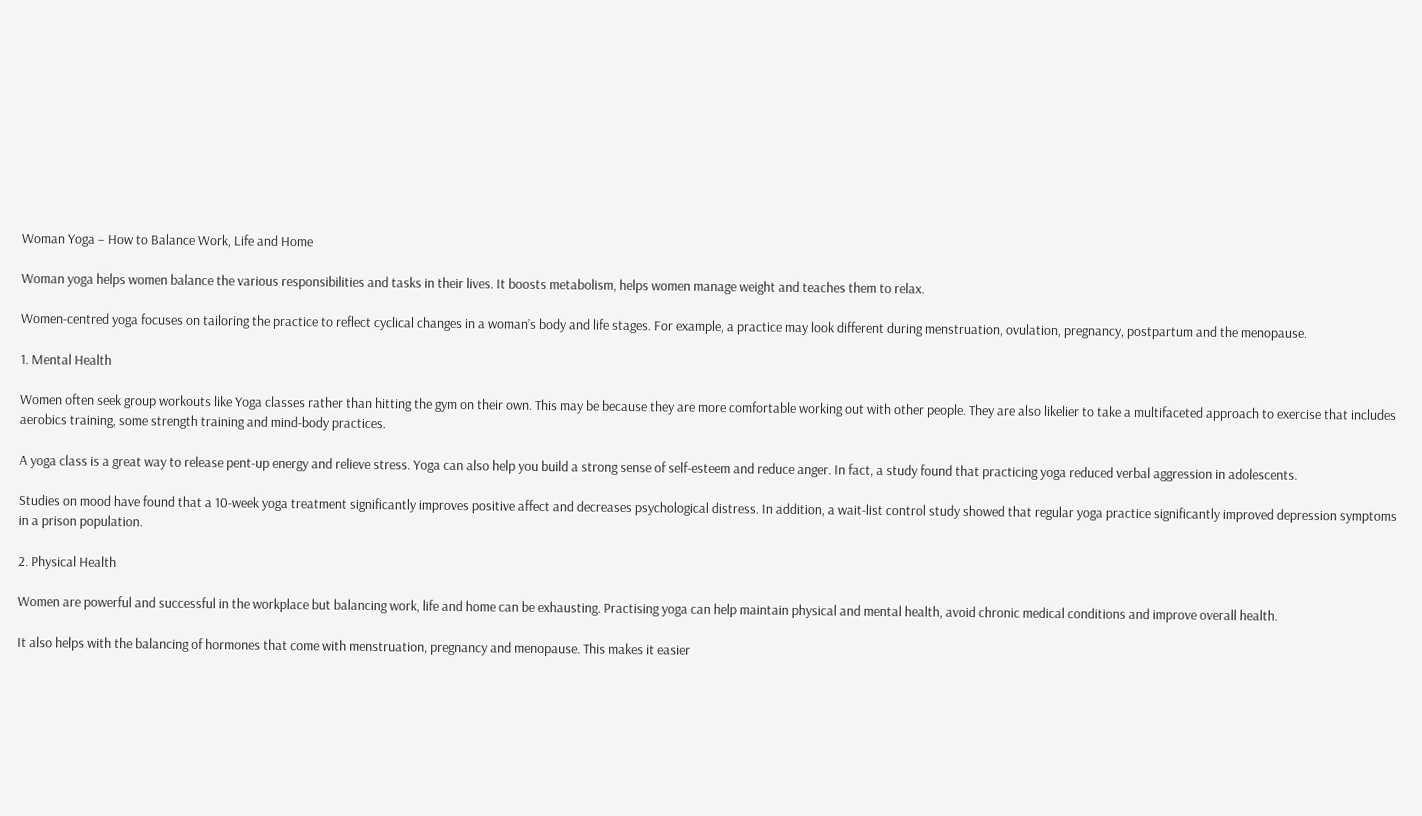Woman Yoga – How to Balance Work, Life and Home

Woman yoga helps women balance the various responsibilities and tasks in their lives. It boosts metabolism, helps women manage weight and teaches them to relax.

Women-centred yoga focuses on tailoring the practice to reflect cyclical changes in a woman’s body and life stages. For example, a practice may look different during menstruation, ovulation, pregnancy, postpartum and the menopause.

1. Mental Health

Women often seek group workouts like Yoga classes rather than hitting the gym on their own. This may be because they are more comfortable working out with other people. They are also likelier to take a multifaceted approach to exercise that includes aerobics training, some strength training and mind-body practices.

A yoga class is a great way to release pent-up energy and relieve stress. Yoga can also help you build a strong sense of self-esteem and reduce anger. In fact, a study found that practicing yoga reduced verbal aggression in adolescents.

Studies on mood have found that a 10-week yoga treatment significantly improves positive affect and decreases psychological distress. In addition, a wait-list control study showed that regular yoga practice significantly improved depression symptoms in a prison population.

2. Physical Health

Women are powerful and successful in the workplace but balancing work, life and home can be exhausting. Practising yoga can help maintain physical and mental health, avoid chronic medical conditions and improve overall health.

It also helps with the balancing of hormones that come with menstruation, pregnancy and menopause. This makes it easier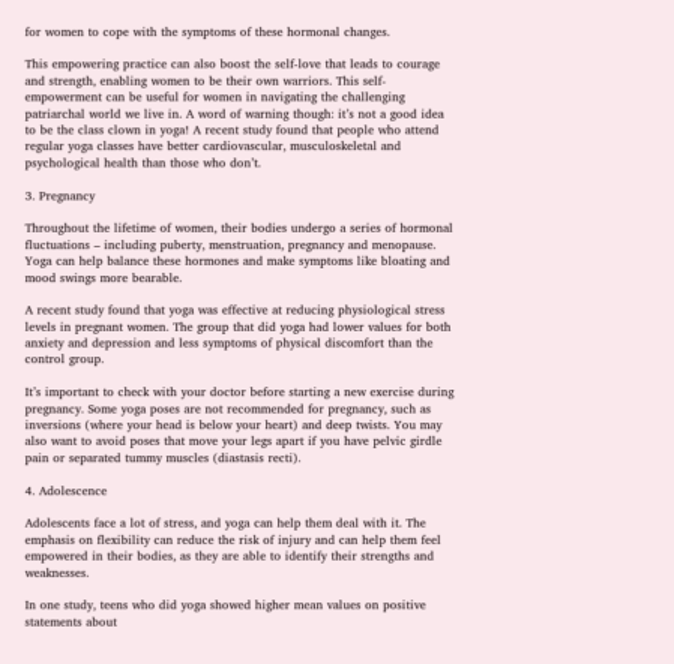for women to cope with the symptoms of these hormonal changes.

This empowering practice can also boost the self-love that leads to courage and strength, enabling women to be their own warriors. This self-empowerment can be useful for women in navigating the challenging patriarchal world we live in. A word of warning though: it’s not a good idea to be the class clown in yoga! A recent study found that people who attend regular yoga classes have better cardiovascular, musculoskeletal and psychological health than those who don’t.

3. Pregnancy

Throughout the lifetime of women, their bodies undergo a series of hormonal fluctuations – including puberty, menstruation, pregnancy and menopause. Yoga can help balance these hormones and make symptoms like bloating and mood swings more bearable.

A recent study found that yoga was effective at reducing physiological stress levels in pregnant women. The group that did yoga had lower values for both anxiety and depression and less symptoms of physical discomfort than the control group.

It’s important to check with your doctor before starting a new exercise during pregnancy. Some yoga poses are not recommended for pregnancy, such as inversions (where your head is below your heart) and deep twists. You may also want to avoid poses that move your legs apart if you have pelvic girdle pain or separated tummy muscles (diastasis recti).

4. Adolescence

Adolescents face a lot of stress, and yoga can help them deal with it. The emphasis on flexibility can reduce the risk of injury and can help them feel empowered in their bodies, as they are able to identify their strengths and weaknesses.

In one study, teens who did yoga showed higher mean values on positive statements about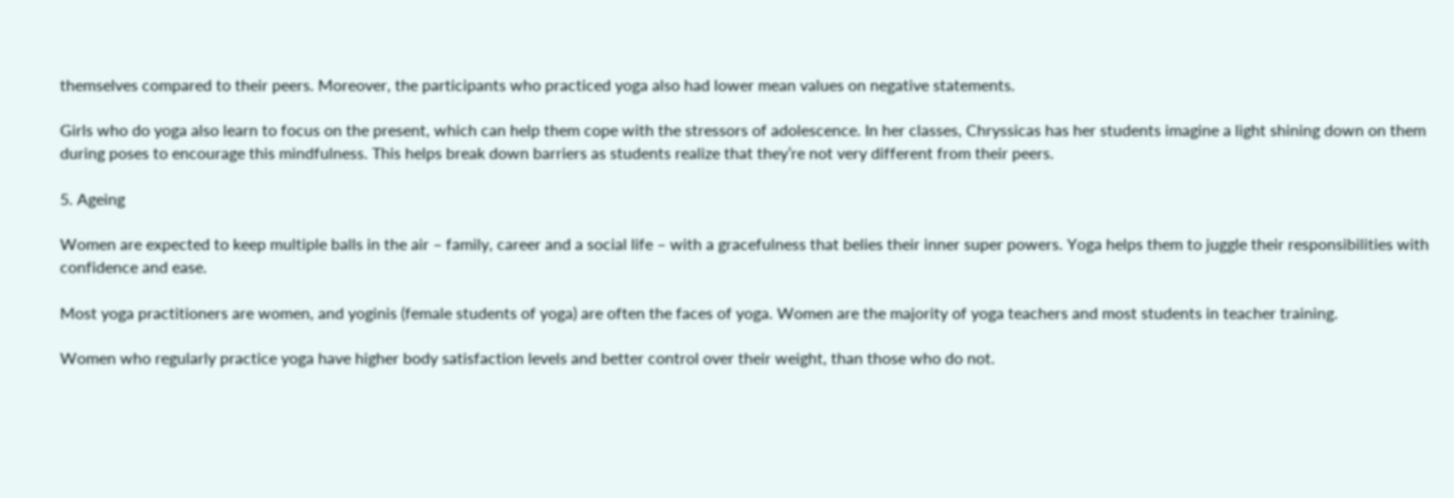themselves compared to their peers. Moreover, the participants who practiced yoga also had lower mean values on negative statements.

Girls who do yoga also learn to focus on the present, which can help them cope with the stressors of adolescence. In her classes, Chryssicas has her students imagine a light shining down on them during poses to encourage this mindfulness. This helps break down barriers as students realize that they’re not very different from their peers.

5. Ageing

Women are expected to keep multiple balls in the air – family, career and a social life – with a gracefulness that belies their inner super powers. Yoga helps them to juggle their responsibilities with confidence and ease.

Most yoga practitioners are women, and yoginis (female students of yoga) are often the faces of yoga. Women are the majority of yoga teachers and most students in teacher training.

Women who regularly practice yoga have higher body satisfaction levels and better control over their weight, than those who do not.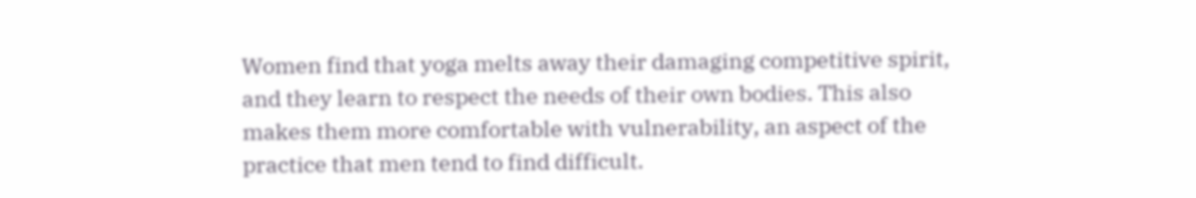Women find that yoga melts away their damaging competitive spirit, and they learn to respect the needs of their own bodies. This also makes them more comfortable with vulnerability, an aspect of the practice that men tend to find difficult.